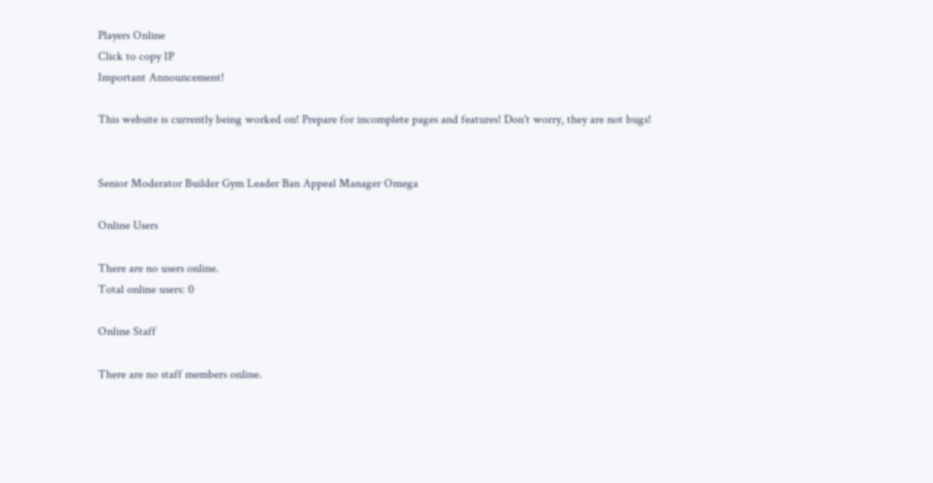Players Online
Click to copy IP
Important Announcement!

This website is currently being worked on! Prepare for incomplete pages and features! Don't worry, they are not bugs!


Senior Moderator Builder Gym Leader Ban Appeal Manager Omega

Online Users

There are no users online.
Total online users: 0

Online Staff

There are no staff members online.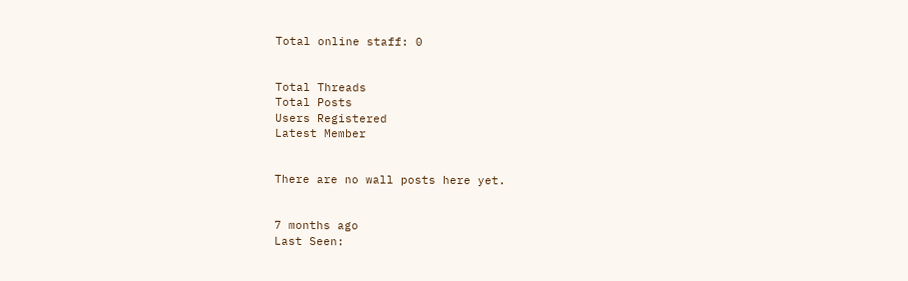Total online staff: 0


Total Threads
Total Posts
Users Registered
Latest Member


There are no wall posts here yet.


7 months ago
Last Seen: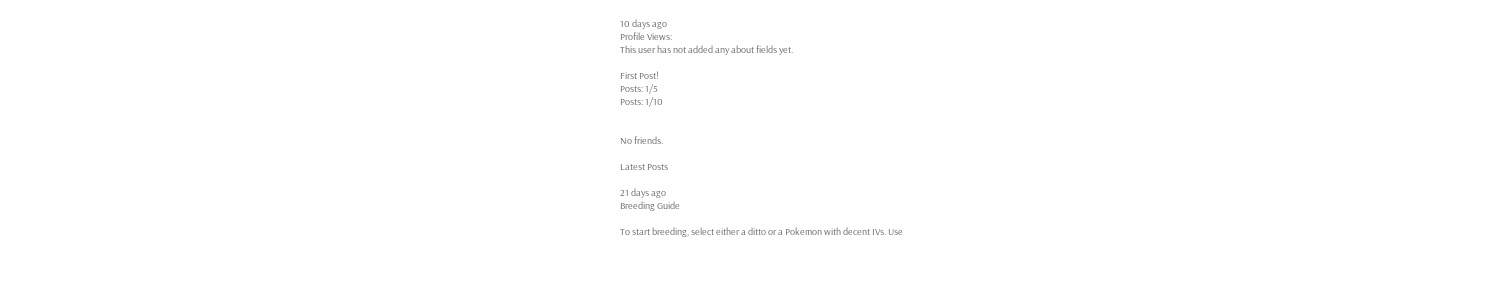10 days ago
Profile Views:
This user has not added any about fields yet.

First Post!
Posts: 1/5
Posts: 1/10


No friends.

Latest Posts

21 days ago
Breeding Guide

To start breeding, select either a ditto or a Pokemon with decent IVs. Use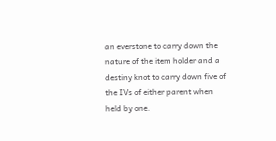an everstone to carry down the nature of the item holder and a destiny knot to carry down five of the IVs of either parent when held by one.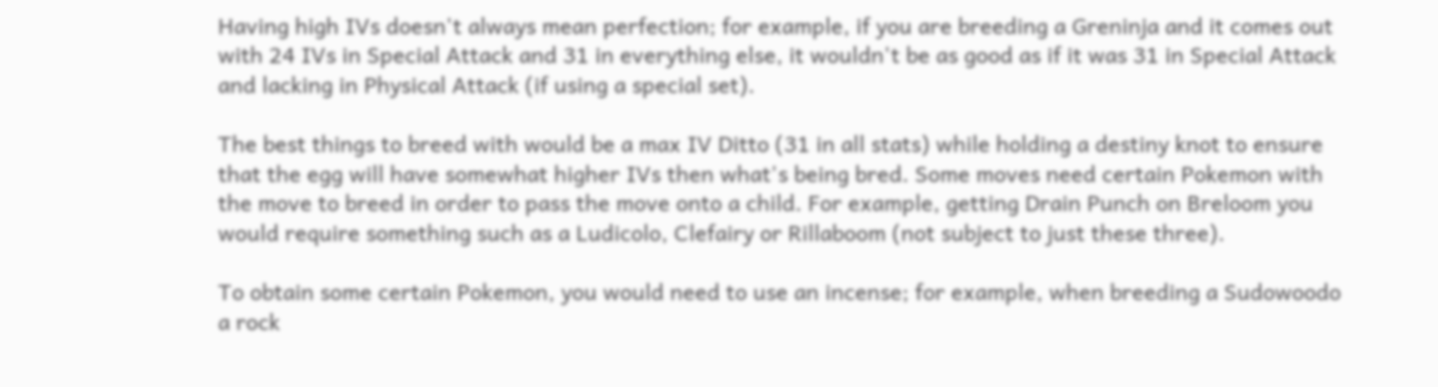Having high IVs doesn't always mean perfection; for example, if you are breeding a Greninja and it comes out with 24 IVs in Special Attack and 31 in everything else, it wouldn't be as good as if it was 31 in Special Attack and lacking in Physical Attack (if using a special set).

The best things to breed with would be a max IV Ditto (31 in all stats) while holding a destiny knot to ensure that the egg will have somewhat higher IVs then what's being bred. Some moves need certain Pokemon with the move to breed in order to pass the move onto a child. For example, getting Drain Punch on Breloom you would require something such as a Ludicolo, Clefairy or Rillaboom (not subject to just these three).

To obtain some certain Pokemon, you would need to use an incense; for example, when breeding a Sudowoodo a rock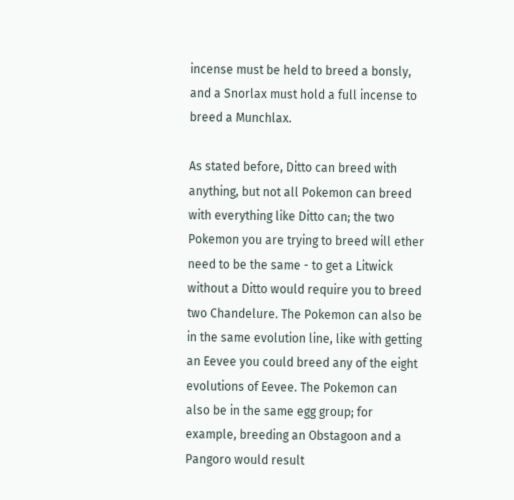incense must be held to breed a bonsly, and a Snorlax must hold a full incense to breed a Munchlax.

As stated before, Ditto can breed with anything, but not all Pokemon can breed with everything like Ditto can; the two Pokemon you are trying to breed will ether need to be the same - to get a Litwick without a Ditto would require you to breed two Chandelure. The Pokemon can also be in the same evolution line, like with getting an Eevee you could breed any of the eight evolutions of Eevee. The Pokemon can also be in the same egg group; for example, breeding an Obstagoon and a Pangoro would result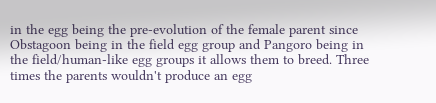in the egg being the pre-evolution of the female parent since Obstagoon being in the field egg group and Pangoro being in the field/human-like egg groups it allows them to breed. Three times the parents wouldn't produce an egg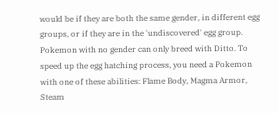would be if they are both the same gender, in different egg groups, or if they are in the 'undiscovered' egg group. Pokemon with no gender can only breed with Ditto. To speed up the egg hatching process, you need a Pokemon with one of these abilities: Flame Body, Magma Armor, Steam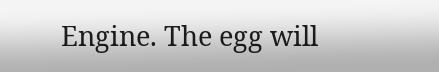Engine. The egg will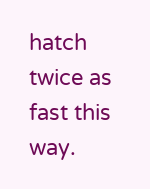hatch twice as fast this way.